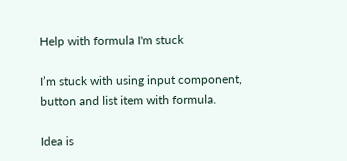Help with formula I'm stuck

I’m stuck with using input component, button and list item with formula.

Idea is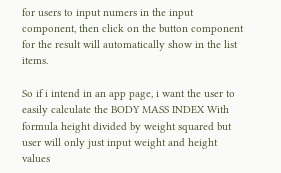for users to input numers in the input component, then click on the button component for the result will automatically show in the list items.

So if i intend in an app page, i want the user to easily calculate the BODY MASS INDEX With formula height divided by weight squared but user will only just input weight and height values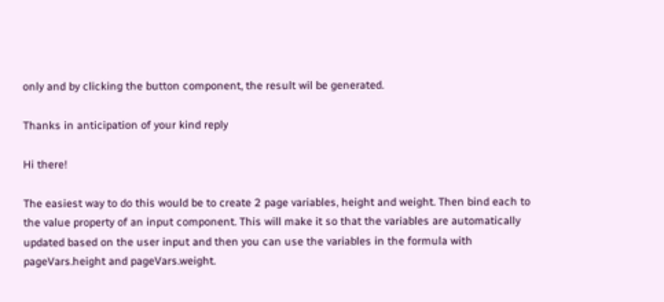only and by clicking the button component, the result wil be generated.

Thanks in anticipation of your kind reply

Hi there!

The easiest way to do this would be to create 2 page variables, height and weight. Then bind each to the value property of an input component. This will make it so that the variables are automatically updated based on the user input and then you can use the variables in the formula with pageVars.height and pageVars.weight.